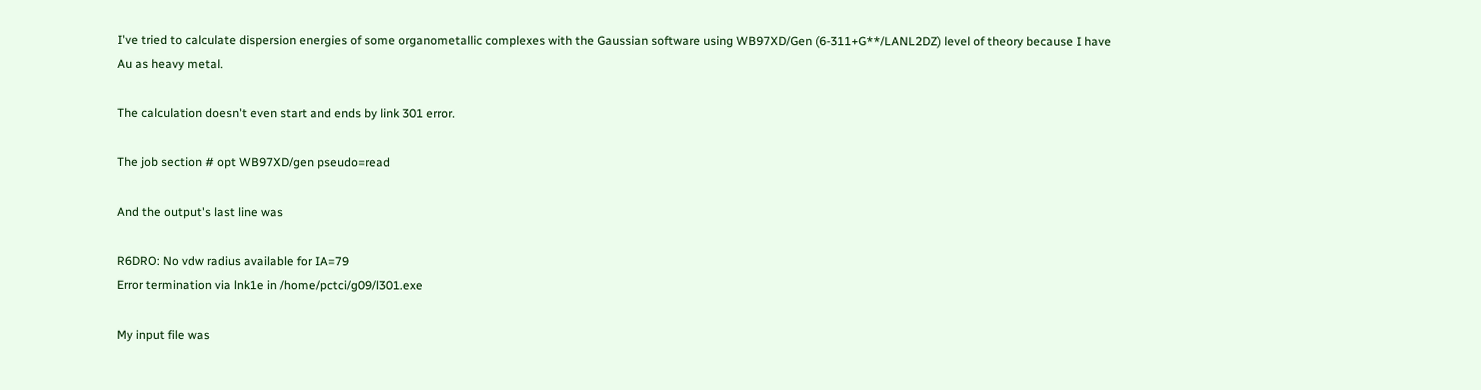I've tried to calculate dispersion energies of some organometallic complexes with the Gaussian software using WB97XD/Gen (6-311+G**/LANL2DZ) level of theory because I have Au as heavy metal.

The calculation doesn't even start and ends by link 301 error.

The job section # opt WB97XD/gen pseudo=read

And the output's last line was

R6DRO: No vdw radius available for IA=79
Error termination via lnk1e in /home/pctci/g09/l301.exe

My input file was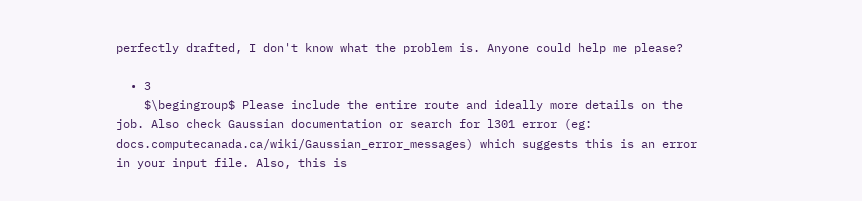perfectly drafted, I don't know what the problem is. Anyone could help me please?

  • 3
    $\begingroup$ Please include the entire route and ideally more details on the job. Also check Gaussian documentation or search for l301 error (eg: docs.computecanada.ca/wiki/Gaussian_error_messages) which suggests this is an error in your input file. Also, this is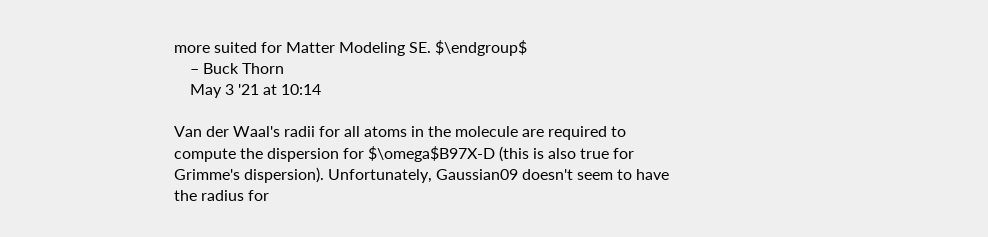more suited for Matter Modeling SE. $\endgroup$
    – Buck Thorn
    May 3 '21 at 10:14

Van der Waal's radii for all atoms in the molecule are required to compute the dispersion for $\omega$B97X-D (this is also true for Grimme's dispersion). Unfortunately, Gaussian09 doesn't seem to have the radius for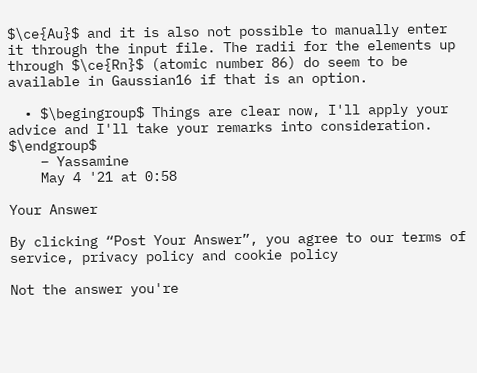$\ce{Au}$ and it is also not possible to manually enter it through the input file. The radii for the elements up through $\ce{Rn}$ (atomic number 86) do seem to be available in Gaussian16 if that is an option.

  • $\begingroup$ Things are clear now, I'll apply your advice and I'll take your remarks into consideration. $\endgroup$
    – Yassamine
    May 4 '21 at 0:58

Your Answer

By clicking “Post Your Answer”, you agree to our terms of service, privacy policy and cookie policy

Not the answer you're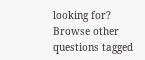looking for? Browse other questions tagged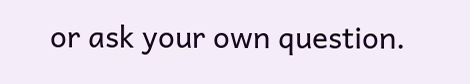or ask your own question.